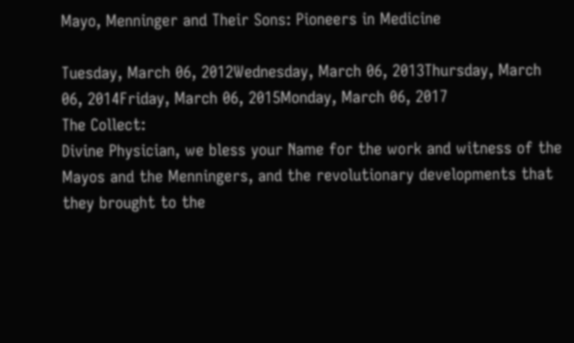Mayo, Menninger and Their Sons: Pioneers in Medicine

Tuesday, March 06, 2012Wednesday, March 06, 2013Thursday, March 06, 2014Friday, March 06, 2015Monday, March 06, 2017
The Collect:
Divine Physician, we bless your Name for the work and witness of the Mayos and the Menningers, and the revolutionary developments that they brought to the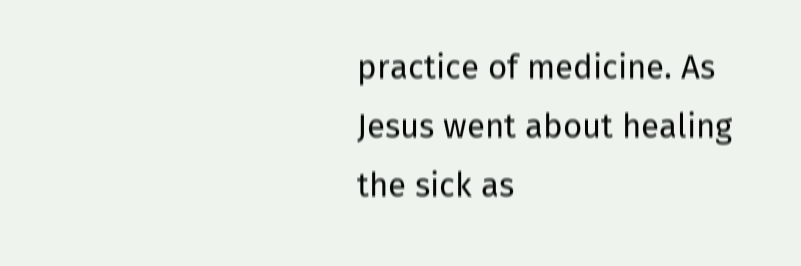practice of medicine. As Jesus went about healing the sick as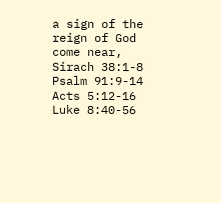a sign of the reign of God come near,
Sirach 38:1-8
Psalm 91:9-14
Acts 5:12-16
Luke 8:40-56